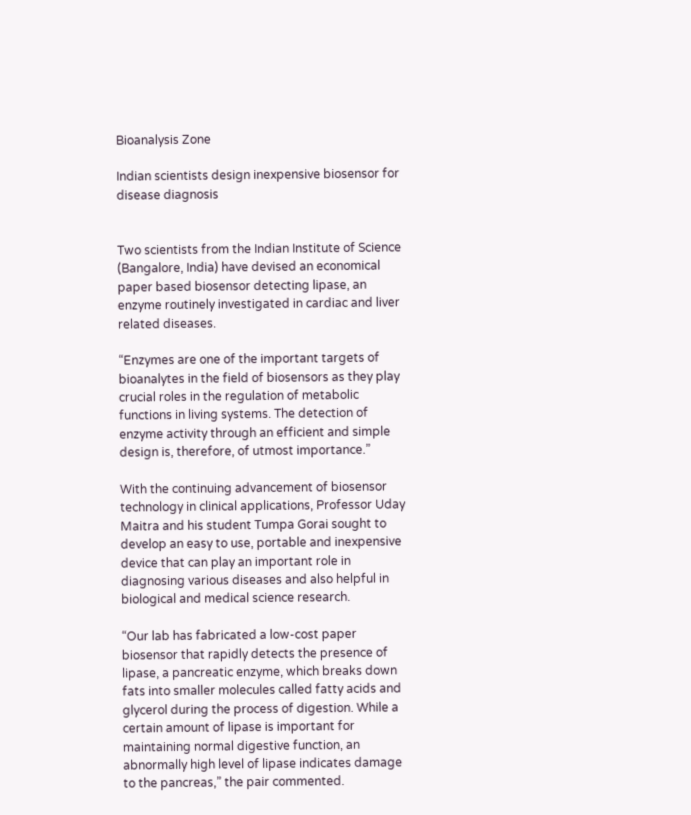Bioanalysis Zone

Indian scientists design inexpensive biosensor for disease diagnosis


Two scientists from the Indian Institute of Science (Bangalore, India) have devised an economical paper based biosensor detecting lipase, an enzyme routinely investigated in cardiac and liver related diseases.

“Enzymes are one of the important targets of bioanalytes in the field of biosensors as they play crucial roles in the regulation of metabolic functions in living systems. The detection of enzyme activity through an efficient and simple design is, therefore, of utmost importance.”

With the continuing advancement of biosensor technology in clinical applications, Professor Uday Maitra and his student Tumpa Gorai sought to develop an easy to use, portable and inexpensive device that can play an important role in diagnosing various diseases and also helpful in biological and medical science research.

“Our lab has fabricated a low-cost paper biosensor that rapidly detects the presence of lipase, a pancreatic enzyme, which breaks down fats into smaller molecules called fatty acids and glycerol during the process of digestion. While a certain amount of lipase is important for maintaining normal digestive function, an abnormally high level of lipase indicates damage to the pancreas,” the pair commented.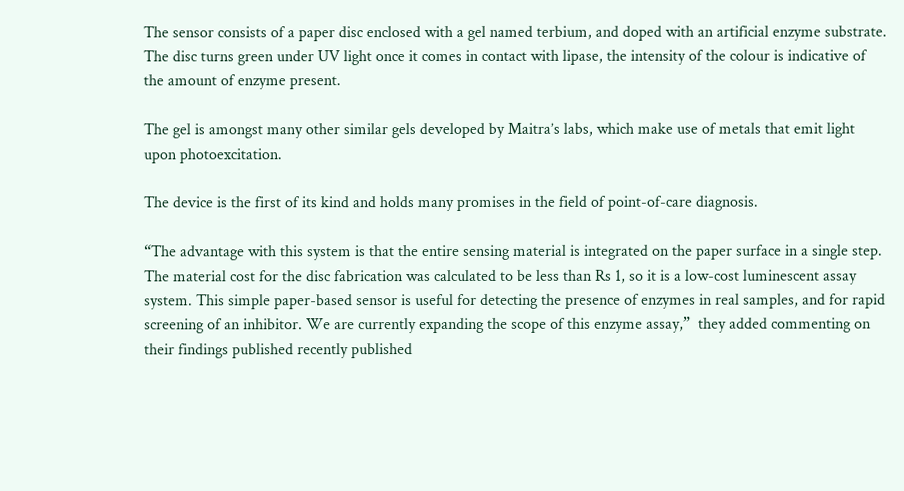The sensor consists of a paper disc enclosed with a gel named terbium, and doped with an artificial enzyme substrate.  The disc turns green under UV light once it comes in contact with lipase, the intensity of the colour is indicative of the amount of enzyme present.

The gel is amongst many other similar gels developed by Maitra’s labs, which make use of metals that emit light upon photoexcitation.

The device is the first of its kind and holds many promises in the field of point-of-care diagnosis.

“The advantage with this system is that the entire sensing material is integrated on the paper surface in a single step. The material cost for the disc fabrication was calculated to be less than Rs 1, so it is a low-cost luminescent assay system. This simple paper-based sensor is useful for detecting the presence of enzymes in real samples, and for rapid screening of an inhibitor. We are currently expanding the scope of this enzyme assay,”  they added commenting on their findings published recently published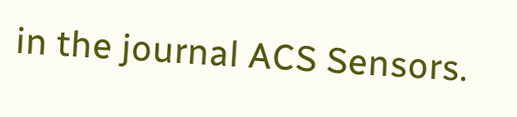in the journal ACS Sensors.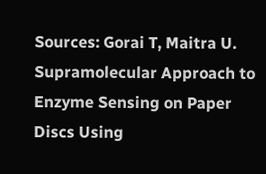Sources: Gorai T, Maitra U. Supramolecular Approach to Enzyme Sensing on Paper Discs Using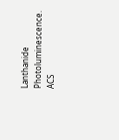Lanthanide Photoluminescence. ACS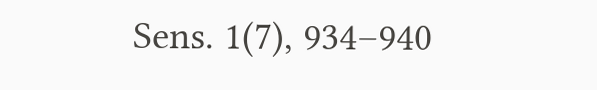Sens. 1(7), 934–940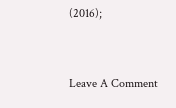(2016);


Leave A Comment